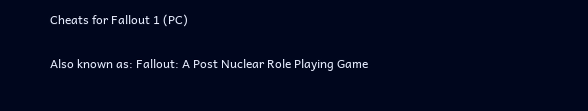Cheats for Fallout 1 (PC)

Also known as: Fallout: A Post Nuclear Role Playing Game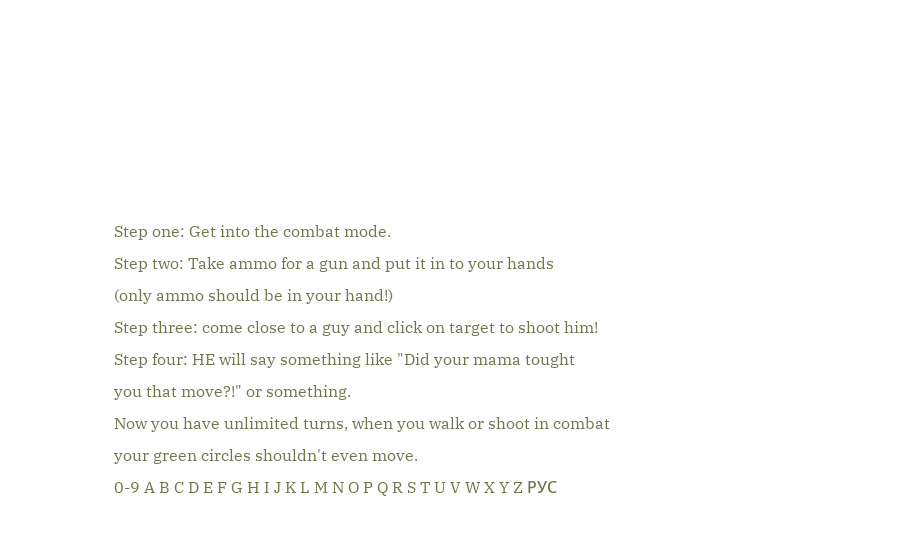Step one: Get into the combat mode.
Step two: Take ammo for a gun and put it in to your hands
(only ammo should be in your hand!)
Step three: come close to a guy and click on target to shoot him!
Step four: HE will say something like "Did your mama tought
you that move?!" or something.
Now you have unlimited turns, when you walk or shoot in combat
your green circles shouldn't even move.
0-9 A B C D E F G H I J K L M N O P Q R S T U V W X Y Z РУС